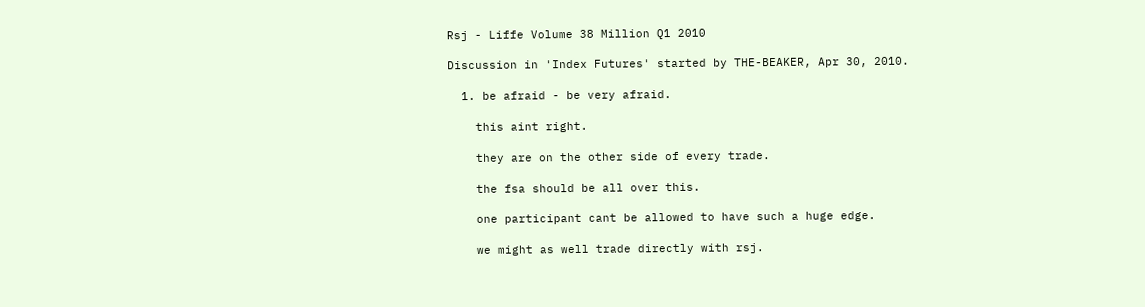Rsj - Liffe Volume 38 Million Q1 2010

Discussion in 'Index Futures' started by THE-BEAKER, Apr 30, 2010.

  1. be afraid - be very afraid.

    this aint right.

    they are on the other side of every trade.

    the fsa should be all over this.

    one participant cant be allowed to have such a huge edge.

    we might as well trade directly with rsj.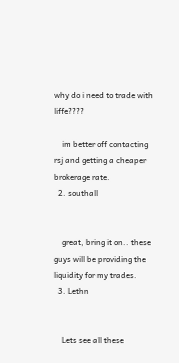why do i need to trade with liffe????

    im better off contacting rsj and getting a cheaper brokerage rate.
  2. southall


    great, bring it on.. these guys will be providing the liquidity for my trades.
  3. Lethn


    Lets see all these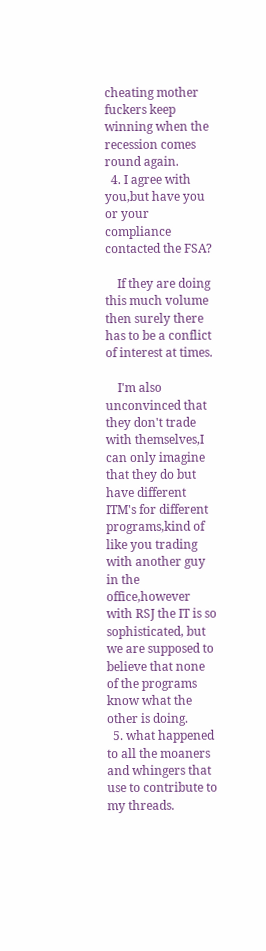cheating mother fuckers keep winning when the recession comes round again.
  4. I agree with you,but have you or your compliance contacted the FSA?

    If they are doing this much volume then surely there has to be a conflict of interest at times.

    I'm also unconvinced that they don't trade with themselves,I can only imagine that they do but have different ITM's for different programs,kind of like you trading with another guy in the office,however with RSJ the IT is so sophisticated, but we are supposed to believe that none of the programs know what the other is doing.
  5. what happened to all the moaners and whingers that use to contribute to my threads.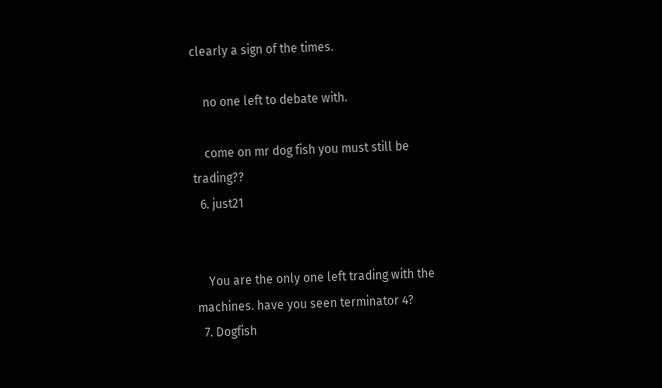clearly a sign of the times.

    no one left to debate with.

    come on mr dog fish you must still be trading??
  6. just21


    You are the only one left trading with the machines. have you seen terminator 4?
  7. Dogfish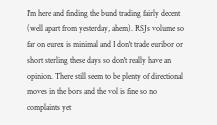I'm here and finding the bund trading fairly decent (well apart from yesterday, ahem). RSJs volume so far on eurex is minimal and I don't trade euribor or short sterling these days so don't really have an opinion. There still seem to be plenty of directional moves in the bors and the vol is fine so no complaints yet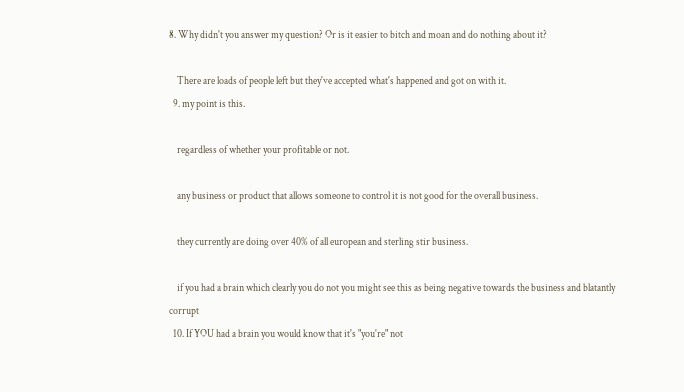8. Why didn't you answer my question? Or is it easier to bitch and moan and do nothing about it?

    There are loads of people left but they've accepted what's happened and got on with it.
  9. my point is this.

    regardless of whether your profitable or not.

    any business or product that allows someone to control it is not good for the overall business.

    they currently are doing over 40% of all european and sterling stir business.

    if you had a brain which clearly you do not you might see this as being negative towards the business and blatantly corrupt
  10. If YOU had a brain you would know that it's "you're" not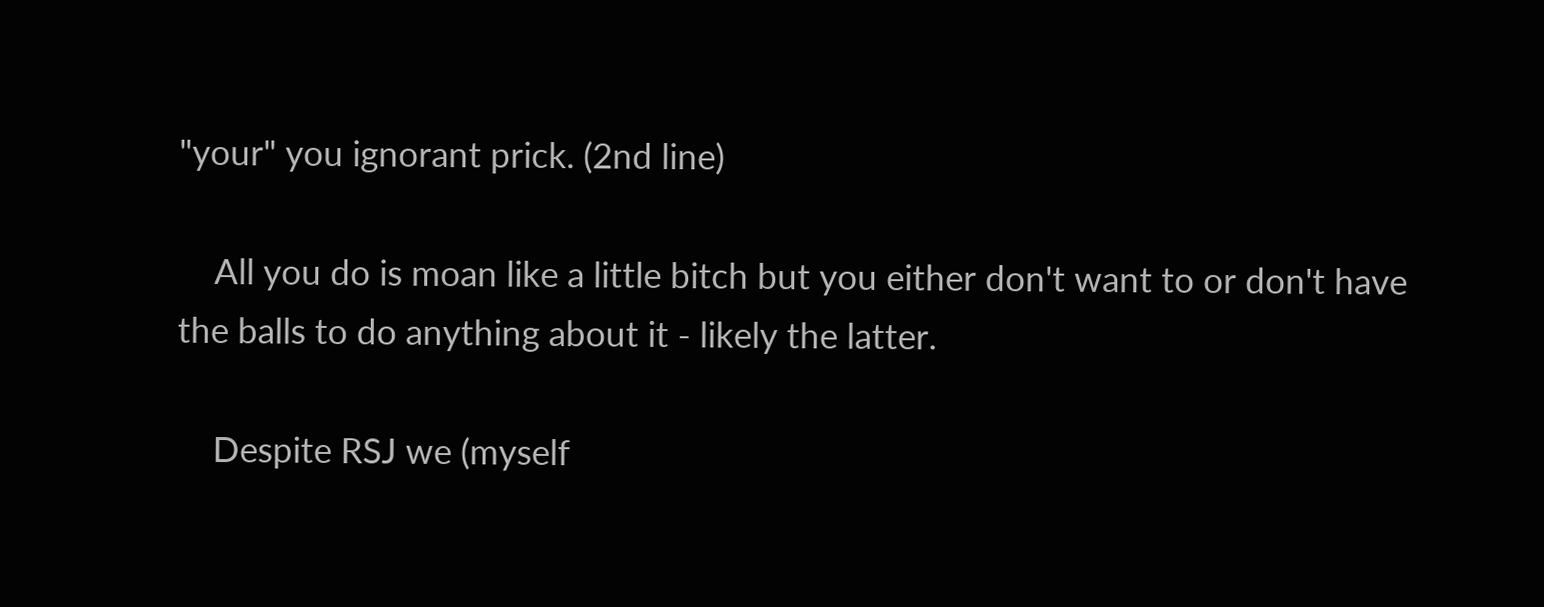"your" you ignorant prick. (2nd line)

    All you do is moan like a little bitch but you either don't want to or don't have the balls to do anything about it - likely the latter.

    Despite RSJ we (myself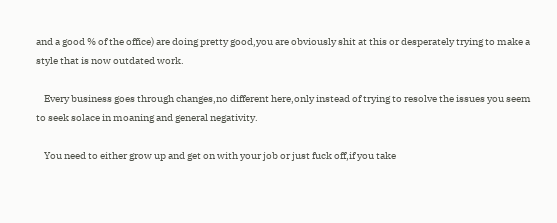and a good % of the office) are doing pretty good,you are obviously shit at this or desperately trying to make a style that is now outdated work.

    Every business goes through changes,no different here,only instead of trying to resolve the issues you seem to seek solace in moaning and general negativity.

    You need to either grow up and get on with your job or just fuck off,if you take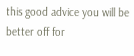this good advice you will be better off for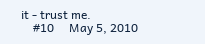it - trust me.
    #10     May 5, 2010